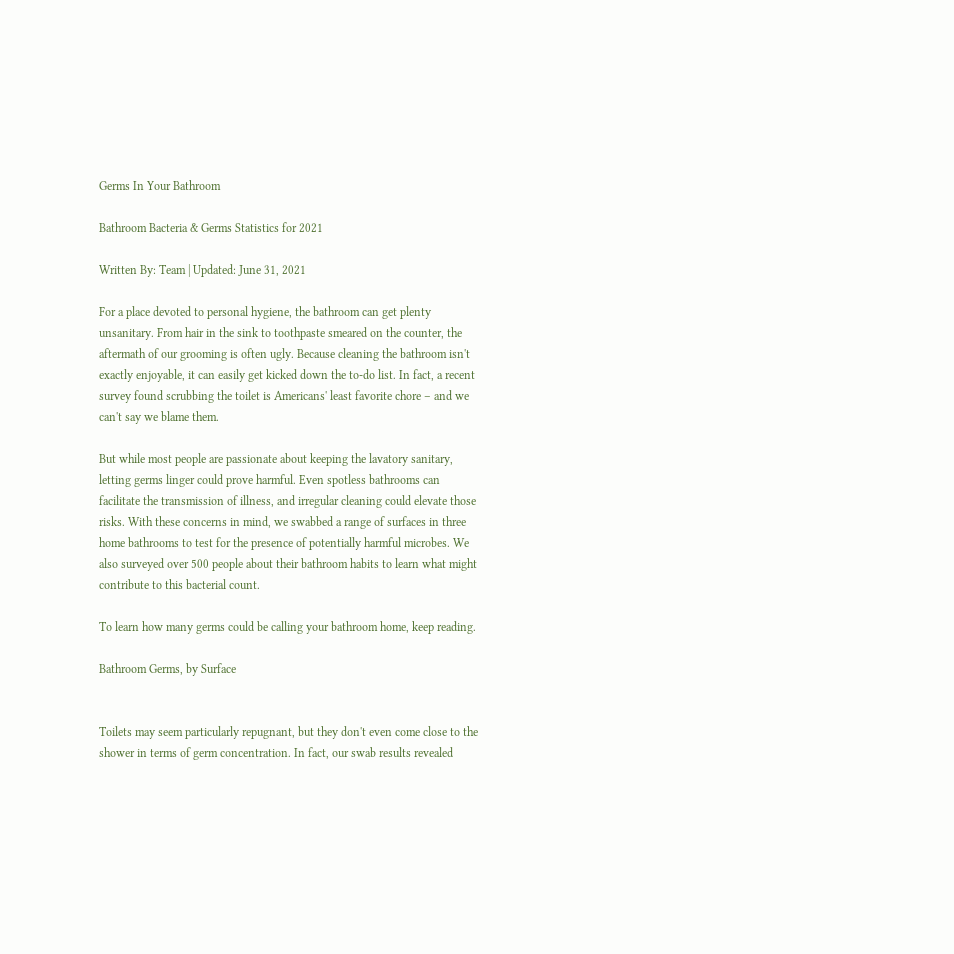Germs In Your Bathroom

Bathroom Bacteria & Germs Statistics for 2021

Written By: Team | Updated: June 31, 2021

For a place devoted to personal hygiene, the bathroom can get plenty unsanitary. From hair in the sink to toothpaste smeared on the counter, the aftermath of our grooming is often ugly. Because cleaning the bathroom isn't exactly enjoyable, it can easily get kicked down the to-do list. In fact, a recent survey found scrubbing the toilet is Americans' least favorite chore – and we can't say we blame them.

But while most people are passionate about keeping the lavatory sanitary, letting germs linger could prove harmful. Even spotless bathrooms can facilitate the transmission of illness, and irregular cleaning could elevate those risks. With these concerns in mind, we swabbed a range of surfaces in three home bathrooms to test for the presence of potentially harmful microbes. We also surveyed over 500 people about their bathroom habits to learn what might contribute to this bacterial count.

To learn how many germs could be calling your bathroom home, keep reading.

Bathroom Germs, by Surface


Toilets may seem particularly repugnant, but they don't even come close to the shower in terms of germ concentration. In fact, our swab results revealed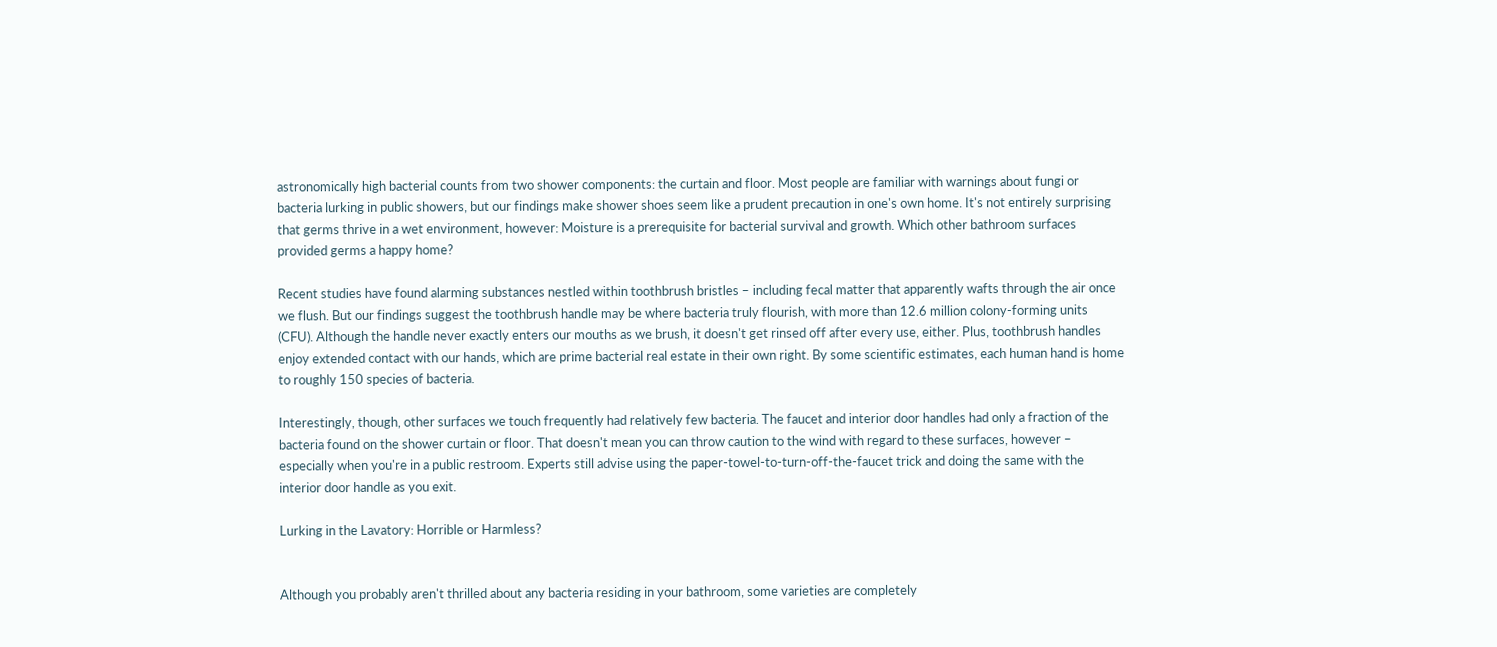astronomically high bacterial counts from two shower components: the curtain and floor. Most people are familiar with warnings about fungi or bacteria lurking in public showers, but our findings make shower shoes seem like a prudent precaution in one's own home. It's not entirely surprising that germs thrive in a wet environment, however: Moisture is a prerequisite for bacterial survival and growth. Which other bathroom surfaces provided germs a happy home?

Recent studies have found alarming substances nestled within toothbrush bristles – including fecal matter that apparently wafts through the air once we flush. But our findings suggest the toothbrush handle may be where bacteria truly flourish, with more than 12.6 million colony-forming units (CFU). Although the handle never exactly enters our mouths as we brush, it doesn't get rinsed off after every use, either. Plus, toothbrush handles enjoy extended contact with our hands, which are prime bacterial real estate in their own right. By some scientific estimates, each human hand is home to roughly 150 species of bacteria.

Interestingly, though, other surfaces we touch frequently had relatively few bacteria. The faucet and interior door handles had only a fraction of the bacteria found on the shower curtain or floor. That doesn't mean you can throw caution to the wind with regard to these surfaces, however – especially when you're in a public restroom. Experts still advise using the paper-towel-to-turn-off-the-faucet trick and doing the same with the interior door handle as you exit.

Lurking in the Lavatory: Horrible or Harmless?


Although you probably aren't thrilled about any bacteria residing in your bathroom, some varieties are completely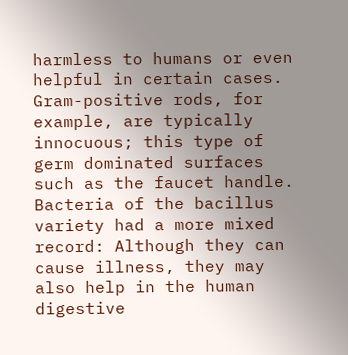harmless to humans or even helpful in certain cases. Gram-positive rods, for example, are typically innocuous; this type of germ dominated surfaces such as the faucet handle. Bacteria of the bacillus variety had a more mixed record: Although they can cause illness, they may also help in the human digestive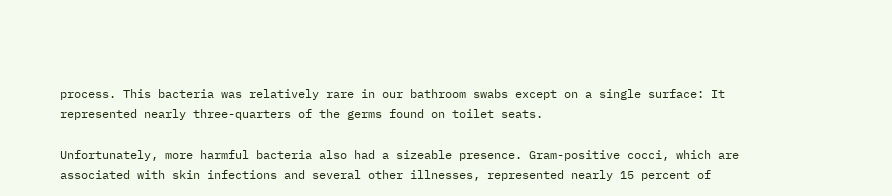process. This bacteria was relatively rare in our bathroom swabs except on a single surface: It represented nearly three-quarters of the germs found on toilet seats.

Unfortunately, more harmful bacteria also had a sizeable presence. Gram-positive cocci, which are associated with skin infections and several other illnesses, represented nearly 15 percent of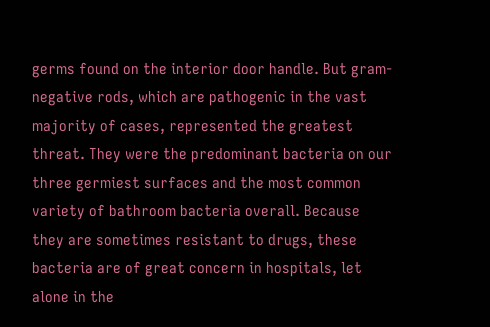germs found on the interior door handle. But gram-negative rods, which are pathogenic in the vast majority of cases, represented the greatest threat. They were the predominant bacteria on our three germiest surfaces and the most common variety of bathroom bacteria overall. Because they are sometimes resistant to drugs, these bacteria are of great concern in hospitals, let alone in the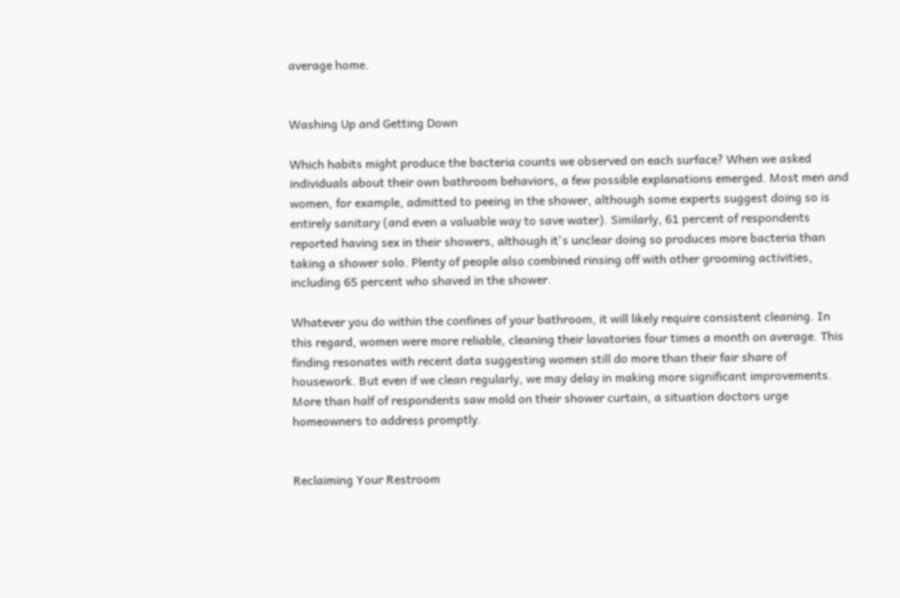average home.


Washing Up and Getting Down

Which habits might produce the bacteria counts we observed on each surface? When we asked individuals about their own bathroom behaviors, a few possible explanations emerged. Most men and women, for example, admitted to peeing in the shower, although some experts suggest doing so is entirely sanitary (and even a valuable way to save water). Similarly, 61 percent of respondents reported having sex in their showers, although it's unclear doing so produces more bacteria than taking a shower solo. Plenty of people also combined rinsing off with other grooming activities, including 65 percent who shaved in the shower.

Whatever you do within the confines of your bathroom, it will likely require consistent cleaning. In this regard, women were more reliable, cleaning their lavatories four times a month on average. This finding resonates with recent data suggesting women still do more than their fair share of housework. But even if we clean regularly, we may delay in making more significant improvements. More than half of respondents saw mold on their shower curtain, a situation doctors urge homeowners to address promptly.


Reclaiming Your Restroom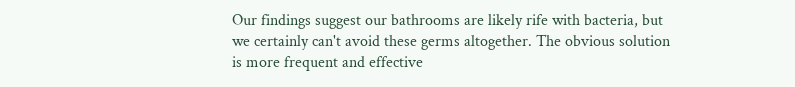Our findings suggest our bathrooms are likely rife with bacteria, but we certainly can't avoid these germs altogether. The obvious solution is more frequent and effective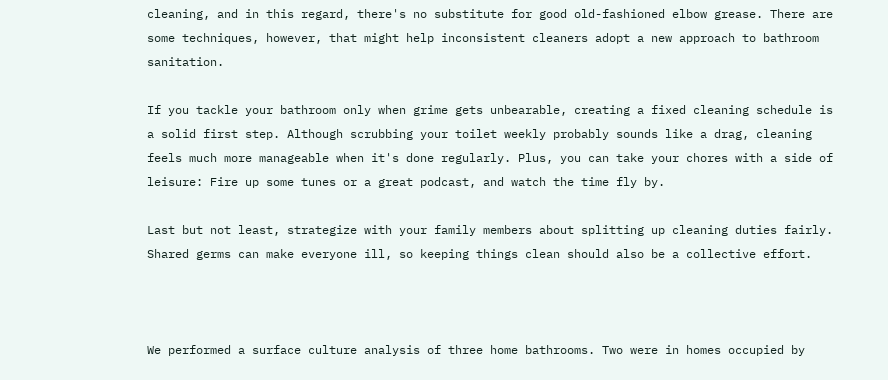cleaning, and in this regard, there's no substitute for good old-fashioned elbow grease. There are some techniques, however, that might help inconsistent cleaners adopt a new approach to bathroom sanitation.

If you tackle your bathroom only when grime gets unbearable, creating a fixed cleaning schedule is a solid first step. Although scrubbing your toilet weekly probably sounds like a drag, cleaning feels much more manageable when it's done regularly. Plus, you can take your chores with a side of leisure: Fire up some tunes or a great podcast, and watch the time fly by.

Last but not least, strategize with your family members about splitting up cleaning duties fairly. Shared germs can make everyone ill, so keeping things clean should also be a collective effort.



We performed a surface culture analysis of three home bathrooms. Two were in homes occupied by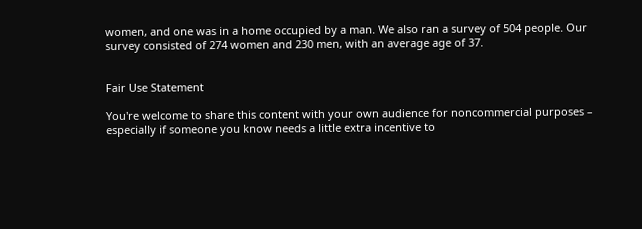women, and one was in a home occupied by a man. We also ran a survey of 504 people. Our survey consisted of 274 women and 230 men, with an average age of 37.


Fair Use Statement

You're welcome to share this content with your own audience for noncommercial purposes – especially if someone you know needs a little extra incentive to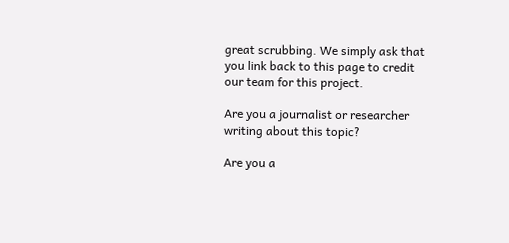great scrubbing. We simply ask that you link back to this page to credit our team for this project.

Are you a journalist or researcher writing about this topic?

Are you a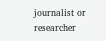journalist or researcher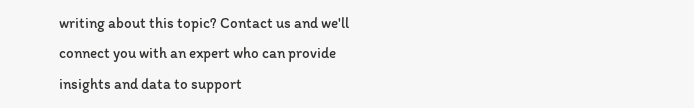writing about this topic? Contact us and we'll connect you with an expert who can provide insights and data to support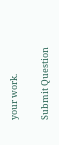your work.

Submit Question